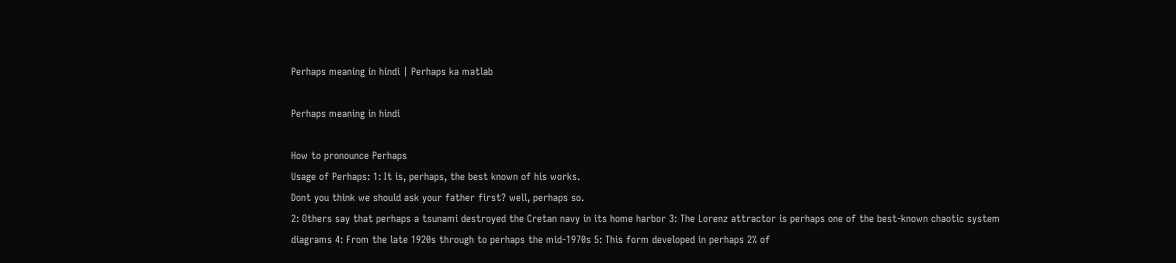Perhaps meaning in hindi | Perhaps ka matlab

Perhaps meaning in hindi

How to pronounce Perhaps
Usage of Perhaps: 1: It is, perhaps, the best known of his works.
Dont you think we should ask your father first? well, perhaps so.
2: Others say that perhaps a tsunami destroyed the Cretan navy in its home harbor 3: The Lorenz attractor is perhaps one of the best-known chaotic system diagrams 4: From the late 1920s through to perhaps the mid-1970s 5: This form developed in perhaps 2% of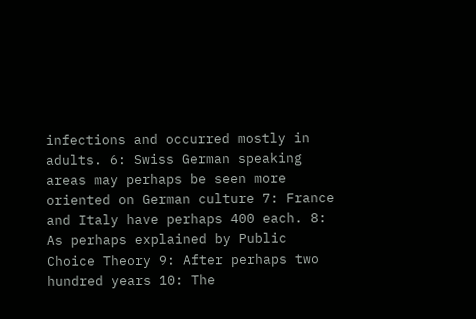infections and occurred mostly in adults. 6: Swiss German speaking areas may perhaps be seen more oriented on German culture 7: France and Italy have perhaps 400 each. 8: As perhaps explained by Public Choice Theory 9: After perhaps two hundred years 10: The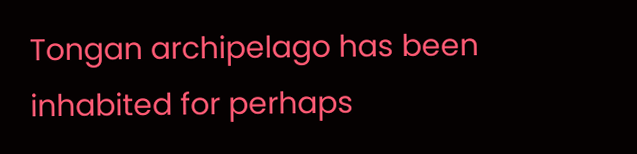Tongan archipelago has been inhabited for perhaps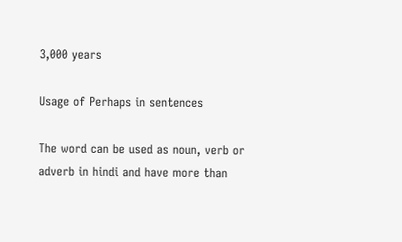3,000 years

Usage of Perhaps in sentences

The word can be used as noun, verb or adverb in hindi and have more than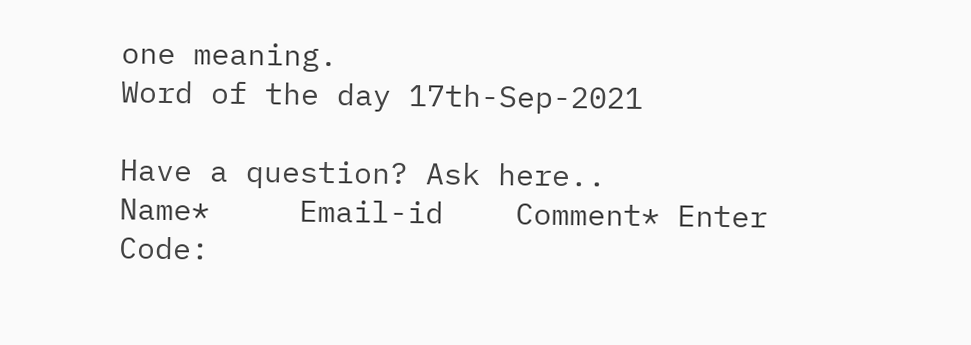one meaning.
Word of the day 17th-Sep-2021

Have a question? Ask here..
Name*     Email-id    Comment* Enter Code: